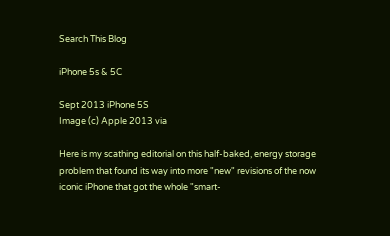Search This Blog

iPhone 5s & 5C

Sept 2013 iPhone 5S
Image (c) Apple 2013 via

Here is my scathing editorial on this half-baked, energy storage problem that found its way into more "new" revisions of the now iconic iPhone that got the whole "smart-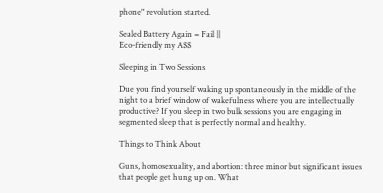phone" revolution started.

Sealed Battery Again = Fail ||
Eco-friendly my A$$

Sleeping in Two Sessions

Due you find yourself waking up spontaneously in the middle of the night to a brief window of wakefulness where you are intellectually productive? If you sleep in two bulk sessions you are engaging in segmented sleep that is perfectly normal and healthy.

Things to Think About

Guns, homosexuality, and abortion: three minor but significant issues that people get hung up on. What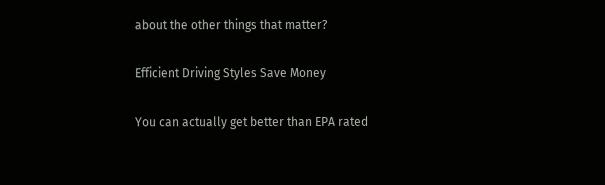about the other things that matter?

Efficient Driving Styles Save Money

You can actually get better than EPA rated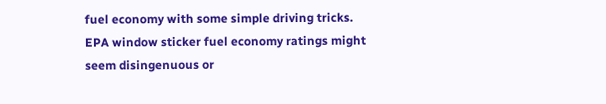fuel economy with some simple driving tricks. EPA window sticker fuel economy ratings might seem disingenuous or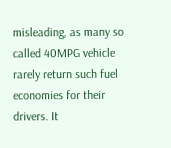misleading, as many so called 40MPG vehicle rarely return such fuel economies for their drivers. It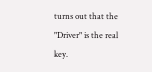turns out that the "Driver" is the real key.